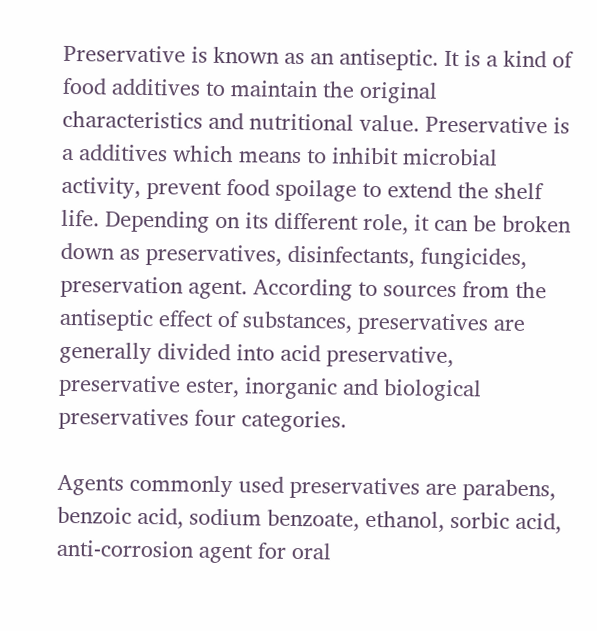Preservative is known as an antiseptic. It is a kind of food additives to maintain the original characteristics and nutritional value. Preservative is a additives which means to inhibit microbial activity, prevent food spoilage to extend the shelf life. Depending on its different role, it can be broken down as preservatives, disinfectants, fungicides, preservation agent. According to sources from the antiseptic effect of substances, preservatives are generally divided into acid preservative, preservative ester, inorganic and biological preservatives four categories.

Agents commonly used preservatives are parabens, benzoic acid, sodium benzoate, ethanol, sorbic acid, anti-corrosion agent for oral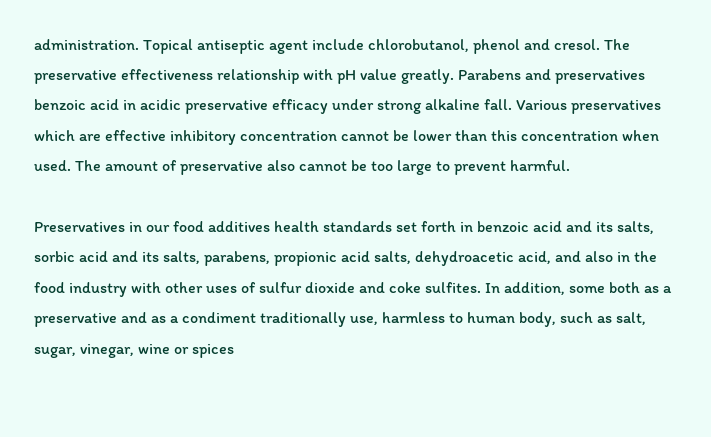administration. Topical antiseptic agent include chlorobutanol, phenol and cresol. The preservative effectiveness relationship with pH value greatly. Parabens and preservatives benzoic acid in acidic preservative efficacy under strong alkaline fall. Various preservatives which are effective inhibitory concentration cannot be lower than this concentration when used. The amount of preservative also cannot be too large to prevent harmful.

Preservatives in our food additives health standards set forth in benzoic acid and its salts, sorbic acid and its salts, parabens, propionic acid salts, dehydroacetic acid, and also in the food industry with other uses of sulfur dioxide and coke sulfites. In addition, some both as a preservative and as a condiment traditionally use, harmless to human body, such as salt, sugar, vinegar, wine or spices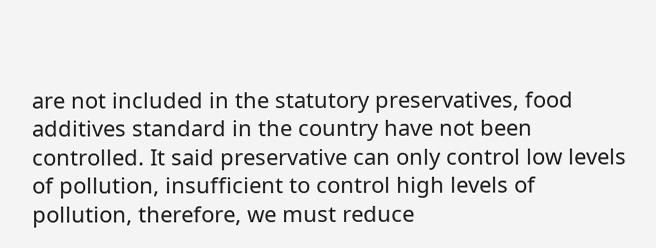are not included in the statutory preservatives, food additives standard in the country have not been controlled. It said preservative can only control low levels of pollution, insufficient to control high levels of pollution, therefore, we must reduce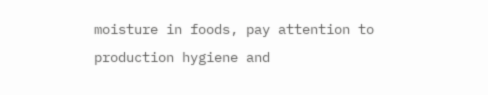moisture in foods, pay attention to production hygiene and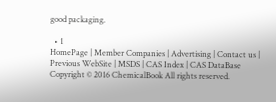good packaging.

  • 1
HomePage | Member Companies | Advertising | Contact us | Previous WebSite | MSDS | CAS Index | CAS DataBase
Copyright © 2016 ChemicalBook All rights reserved.